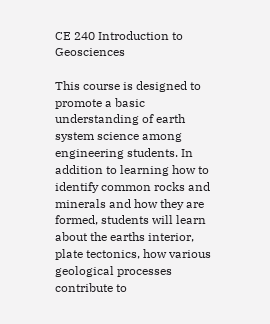CE 240 Introduction to Geosciences

This course is designed to promote a basic understanding of earth system science among engineering students. In addition to learning how to identify common rocks and minerals and how they are formed, students will learn about the earths interior, plate tectonics, how various geological processes contribute to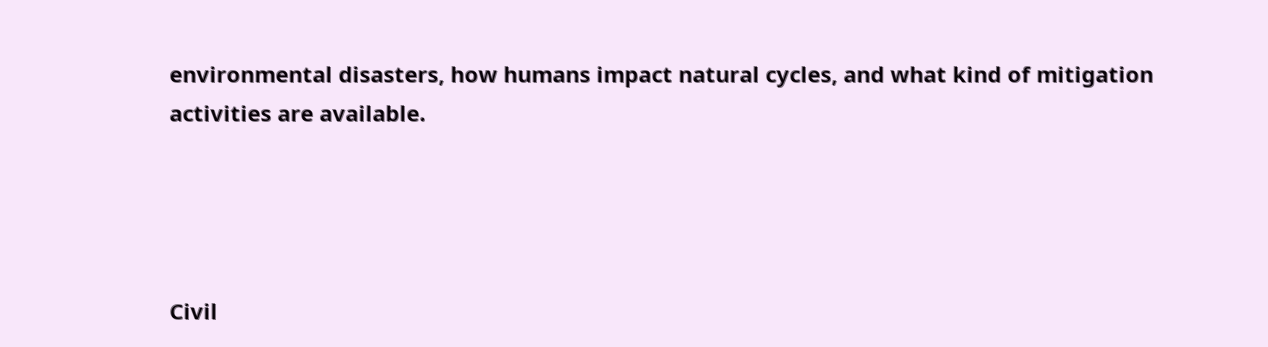environmental disasters, how humans impact natural cycles, and what kind of mitigation activities are available.




Civil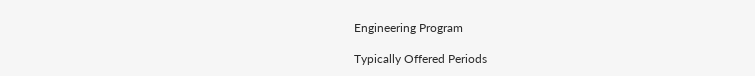Engineering Program

Typically Offered Periods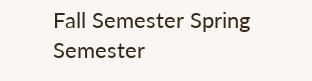Fall Semester Spring Semester